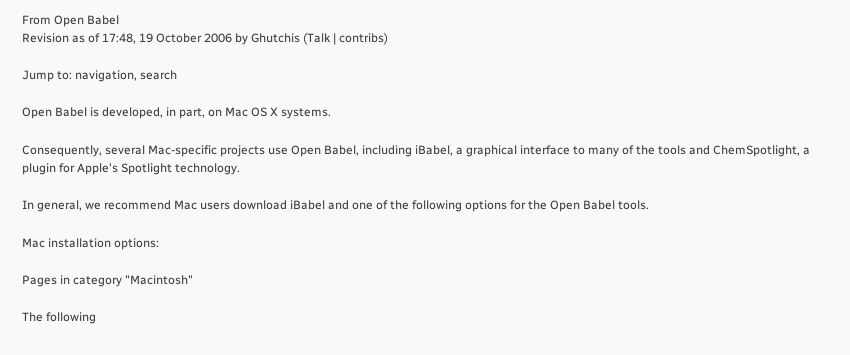From Open Babel
Revision as of 17:48, 19 October 2006 by Ghutchis (Talk | contribs)

Jump to: navigation, search

Open Babel is developed, in part, on Mac OS X systems.

Consequently, several Mac-specific projects use Open Babel, including iBabel, a graphical interface to many of the tools and ChemSpotlight, a plugin for Apple's Spotlight technology.

In general, we recommend Mac users download iBabel and one of the following options for the Open Babel tools.

Mac installation options:

Pages in category "Macintosh"

The following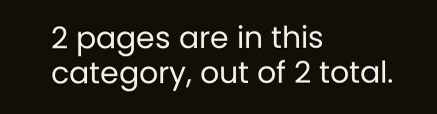2 pages are in this category, out of 2 total.